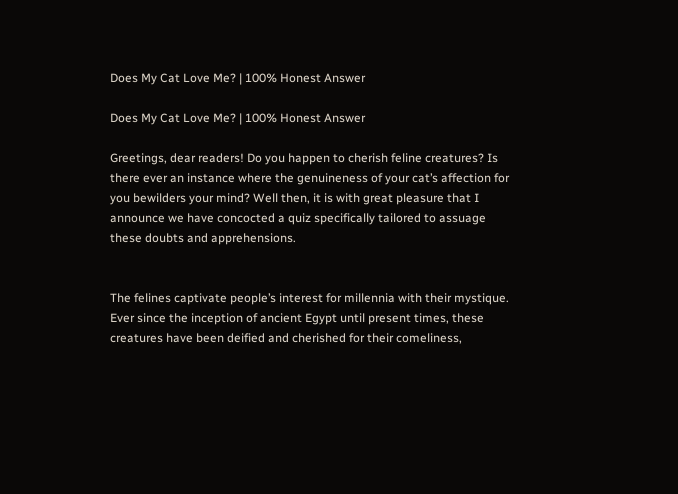Does My Cat Love Me? | 100% Honest Answer

Does My Cat Love Me? | 100% Honest Answer

Greetings, dear readers! Do you happen to cherish feline creatures? Is there ever an instance where the genuineness of your cat’s affection for you bewilders your mind? Well then, it is with great pleasure that I announce we have concocted a quiz specifically tailored to assuage these doubts and apprehensions.


The felines captivate people’s interest for millennia with their mystique. Ever since the inception of ancient Egypt until present times, these creatures have been deified and cherished for their comeliness,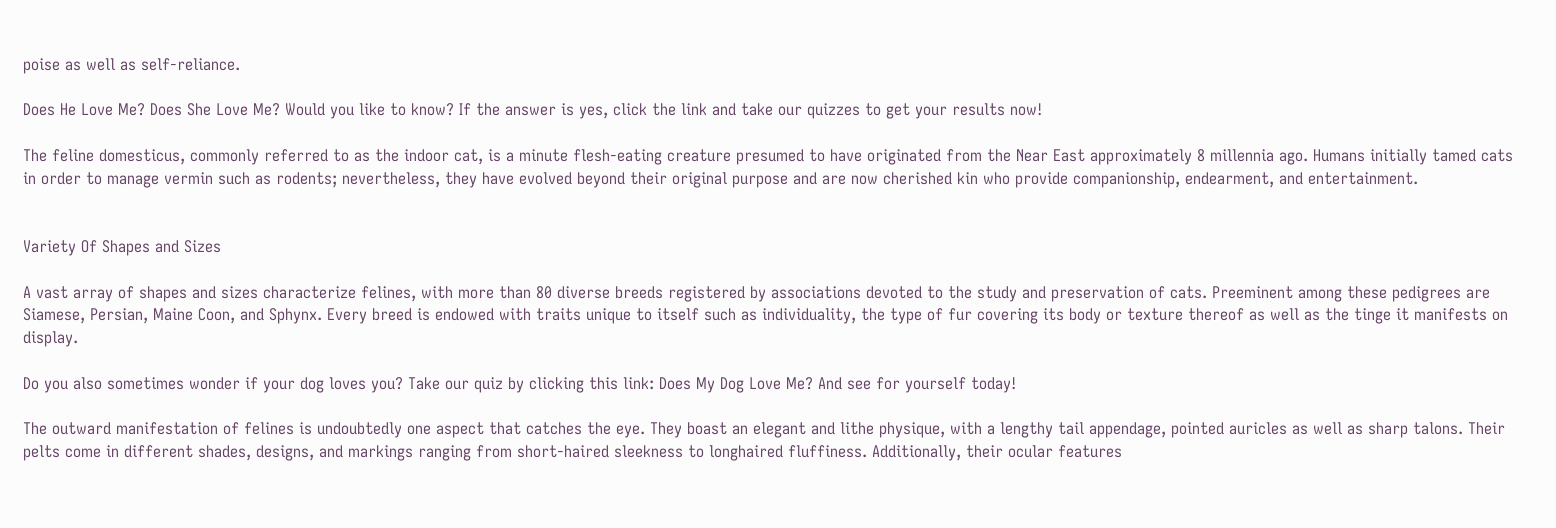poise as well as self-reliance.

Does He Love Me? Does She Love Me? Would you like to know? If the answer is yes, click the link and take our quizzes to get your results now!

The feline domesticus, commonly referred to as the indoor cat, is a minute flesh-eating creature presumed to have originated from the Near East approximately 8 millennia ago. Humans initially tamed cats in order to manage vermin such as rodents; nevertheless, they have evolved beyond their original purpose and are now cherished kin who provide companionship, endearment, and entertainment.


Variety Of Shapes and Sizes

A vast array of shapes and sizes characterize felines, with more than 80 diverse breeds registered by associations devoted to the study and preservation of cats. Preeminent among these pedigrees are Siamese, Persian, Maine Coon, and Sphynx. Every breed is endowed with traits unique to itself such as individuality, the type of fur covering its body or texture thereof as well as the tinge it manifests on display.

Do you also sometimes wonder if your dog loves you? Take our quiz by clicking this link: Does My Dog Love Me? And see for yourself today!

The outward manifestation of felines is undoubtedly one aspect that catches the eye. They boast an elegant and lithe physique, with a lengthy tail appendage, pointed auricles as well as sharp talons. Their pelts come in different shades, designs, and markings ranging from short-haired sleekness to longhaired fluffiness. Additionally, their ocular features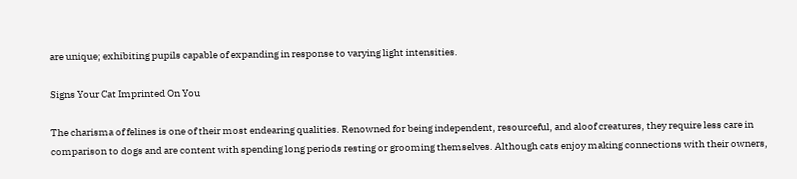are unique; exhibiting pupils capable of expanding in response to varying light intensities.

Signs Your Cat Imprinted On You

The charisma of felines is one of their most endearing qualities. Renowned for being independent, resourceful, and aloof creatures, they require less care in comparison to dogs and are content with spending long periods resting or grooming themselves. Although cats enjoy making connections with their owners,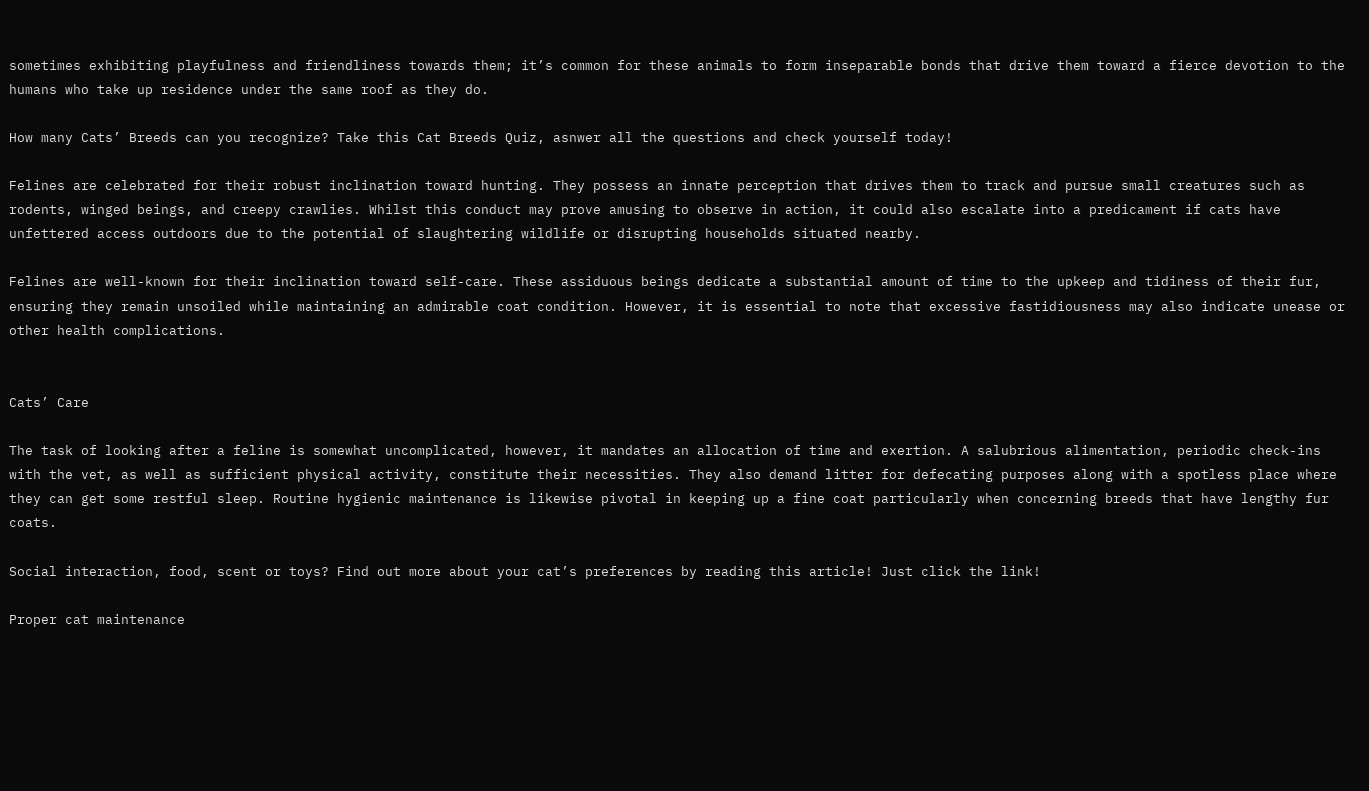sometimes exhibiting playfulness and friendliness towards them; it’s common for these animals to form inseparable bonds that drive them toward a fierce devotion to the humans who take up residence under the same roof as they do.

How many Cats’ Breeds can you recognize? Take this Cat Breeds Quiz, asnwer all the questions and check yourself today!

Felines are celebrated for their robust inclination toward hunting. They possess an innate perception that drives them to track and pursue small creatures such as rodents, winged beings, and creepy crawlies. Whilst this conduct may prove amusing to observe in action, it could also escalate into a predicament if cats have unfettered access outdoors due to the potential of slaughtering wildlife or disrupting households situated nearby.

Felines are well-known for their inclination toward self-care. These assiduous beings dedicate a substantial amount of time to the upkeep and tidiness of their fur, ensuring they remain unsoiled while maintaining an admirable coat condition. However, it is essential to note that excessive fastidiousness may also indicate unease or other health complications.


Cats’ Care

The task of looking after a feline is somewhat uncomplicated, however, it mandates an allocation of time and exertion. A salubrious alimentation, periodic check-ins with the vet, as well as sufficient physical activity, constitute their necessities. They also demand litter for defecating purposes along with a spotless place where they can get some restful sleep. Routine hygienic maintenance is likewise pivotal in keeping up a fine coat particularly when concerning breeds that have lengthy fur coats.

Social interaction, food, scent or toys? Find out more about your cat’s preferences by reading this article! Just click the link!

Proper cat maintenance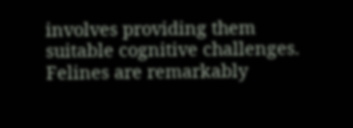involves providing them suitable cognitive challenges. Felines are remarkably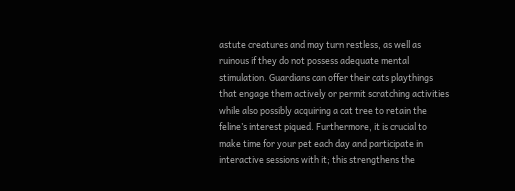astute creatures and may turn restless, as well as ruinous if they do not possess adequate mental stimulation. Guardians can offer their cats playthings that engage them actively or permit scratching activities while also possibly acquiring a cat tree to retain the feline’s interest piqued. Furthermore, it is crucial to make time for your pet each day and participate in interactive sessions with it; this strengthens the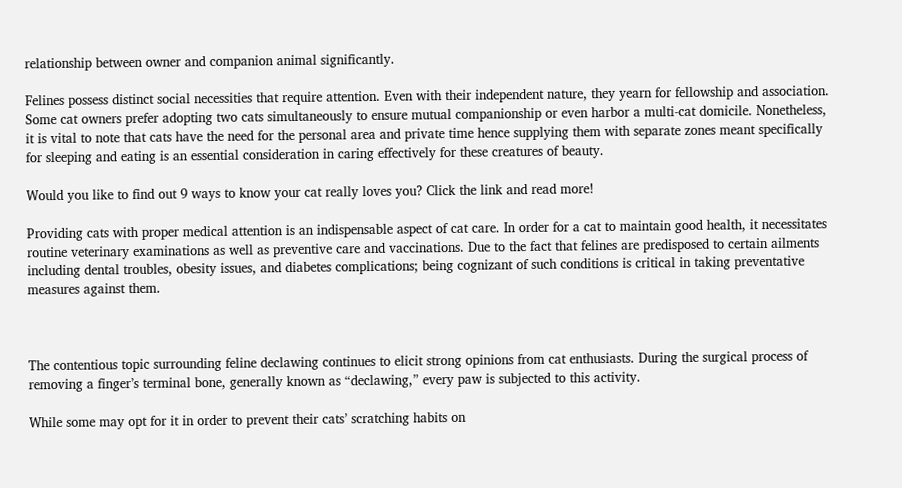relationship between owner and companion animal significantly.

Felines possess distinct social necessities that require attention. Even with their independent nature, they yearn for fellowship and association. Some cat owners prefer adopting two cats simultaneously to ensure mutual companionship or even harbor a multi-cat domicile. Nonetheless, it is vital to note that cats have the need for the personal area and private time hence supplying them with separate zones meant specifically for sleeping and eating is an essential consideration in caring effectively for these creatures of beauty.

Would you like to find out 9 ways to know your cat really loves you? Click the link and read more!

Providing cats with proper medical attention is an indispensable aspect of cat care. In order for a cat to maintain good health, it necessitates routine veterinary examinations as well as preventive care and vaccinations. Due to the fact that felines are predisposed to certain ailments including dental troubles, obesity issues, and diabetes complications; being cognizant of such conditions is critical in taking preventative measures against them.



The contentious topic surrounding feline declawing continues to elicit strong opinions from cat enthusiasts. During the surgical process of removing a finger’s terminal bone, generally known as “declawing,” every paw is subjected to this activity.

While some may opt for it in order to prevent their cats’ scratching habits on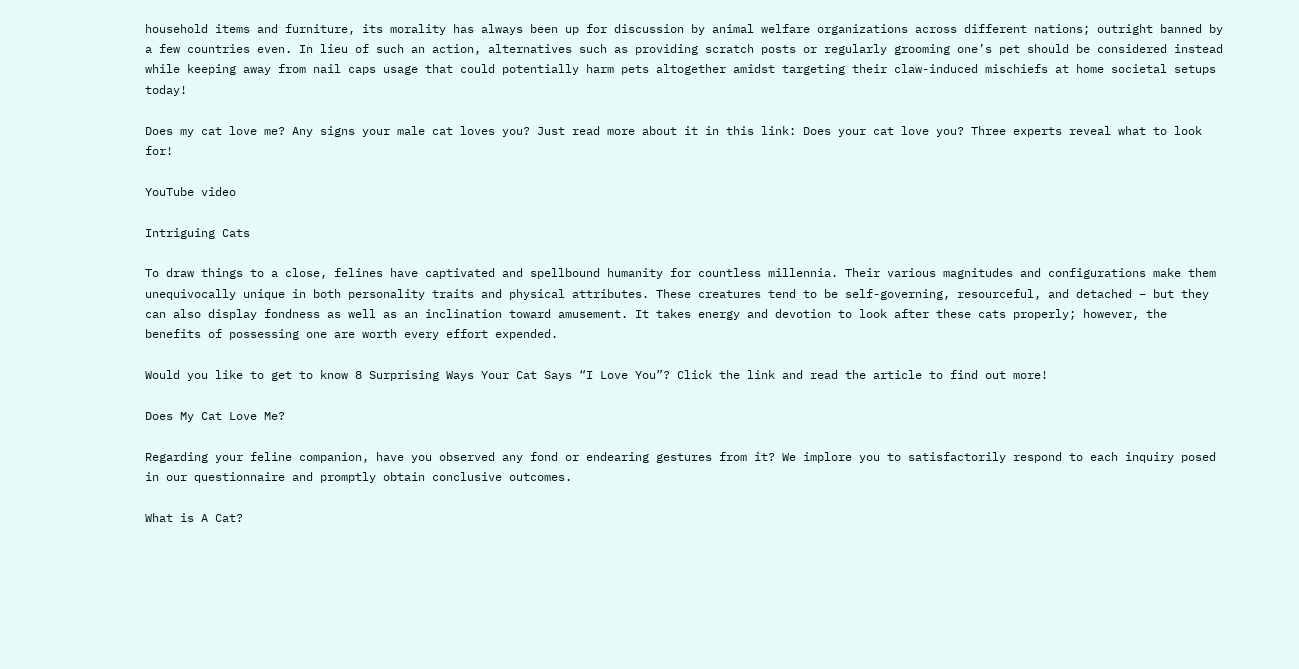household items and furniture, its morality has always been up for discussion by animal welfare organizations across different nations; outright banned by a few countries even. In lieu of such an action, alternatives such as providing scratch posts or regularly grooming one’s pet should be considered instead while keeping away from nail caps usage that could potentially harm pets altogether amidst targeting their claw-induced mischiefs at home societal setups today!

Does my cat love me? Any signs your male cat loves you? Just read more about it in this link: Does your cat love you? Three experts reveal what to look for!

YouTube video

Intriguing Cats

To draw things to a close, felines have captivated and spellbound humanity for countless millennia. Their various magnitudes and configurations make them unequivocally unique in both personality traits and physical attributes. These creatures tend to be self-governing, resourceful, and detached – but they can also display fondness as well as an inclination toward amusement. It takes energy and devotion to look after these cats properly; however, the benefits of possessing one are worth every effort expended.

Would you like to get to know 8 Surprising Ways Your Cat Says “I Love You”? Click the link and read the article to find out more!

Does My Cat Love Me?

Regarding your feline companion, have you observed any fond or endearing gestures from it? We implore you to satisfactorily respond to each inquiry posed in our questionnaire and promptly obtain conclusive outcomes.

What is A Cat?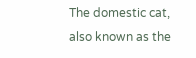The domestic cat, also known as the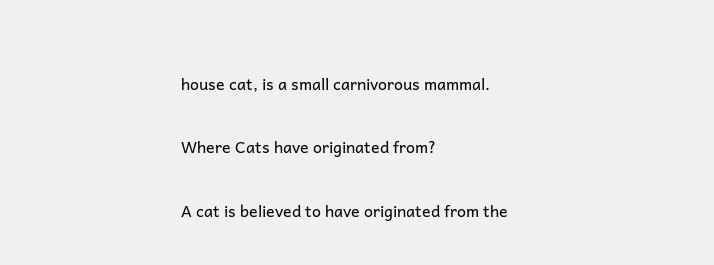house cat, is a small carnivorous mammal.

Where Cats have originated from?

A cat is believed to have originated from the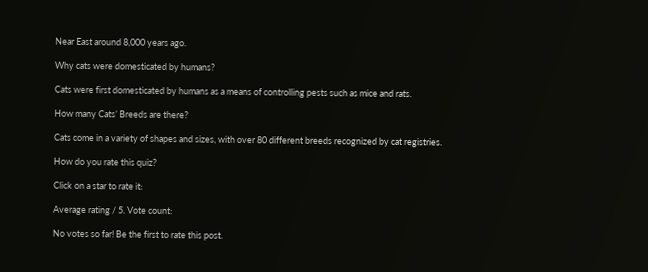Near East around 8,000 years ago.

Why cats were domesticated by humans?

Cats were first domesticated by humans as a means of controlling pests such as mice and rats.

How many Cats’ Breeds are there?

Cats come in a variety of shapes and sizes, with over 80 different breeds recognized by cat registries.

How do you rate this quiz?

Click on a star to rate it:

Average rating / 5. Vote count:

No votes so far! Be the first to rate this post.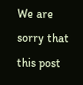We are sorry that this post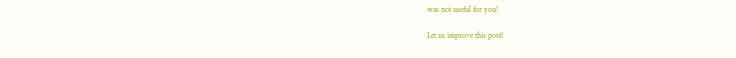was not useful for you!

Let us improve this post!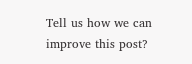Tell us how we can improve this post?